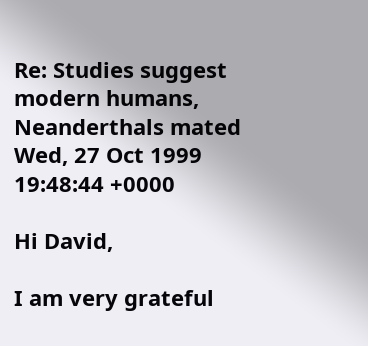Re: Studies suggest modern humans, Neanderthals mated
Wed, 27 Oct 1999 19:48:44 +0000

Hi David,

I am very grateful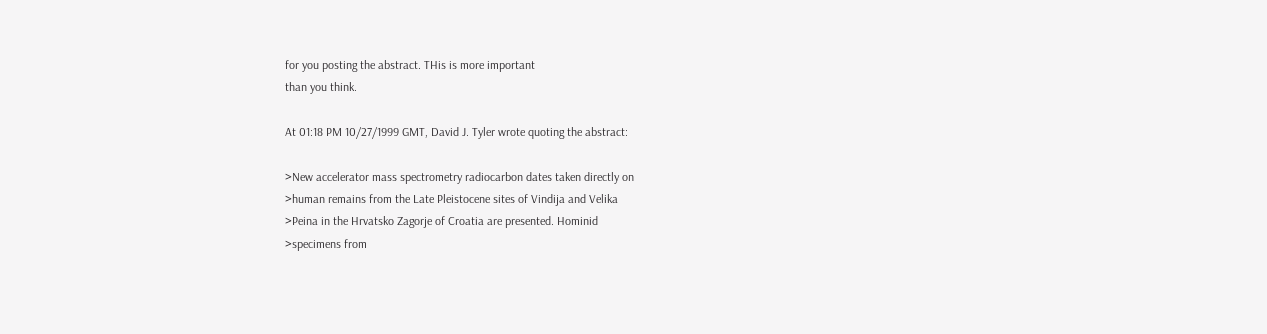for you posting the abstract. THis is more important
than you think.

At 01:18 PM 10/27/1999 GMT, David J. Tyler wrote quoting the abstract:

>New accelerator mass spectrometry radiocarbon dates taken directly on
>human remains from the Late Pleistocene sites of Vindija and Velika
>Peina in the Hrvatsko Zagorje of Croatia are presented. Hominid
>specimens from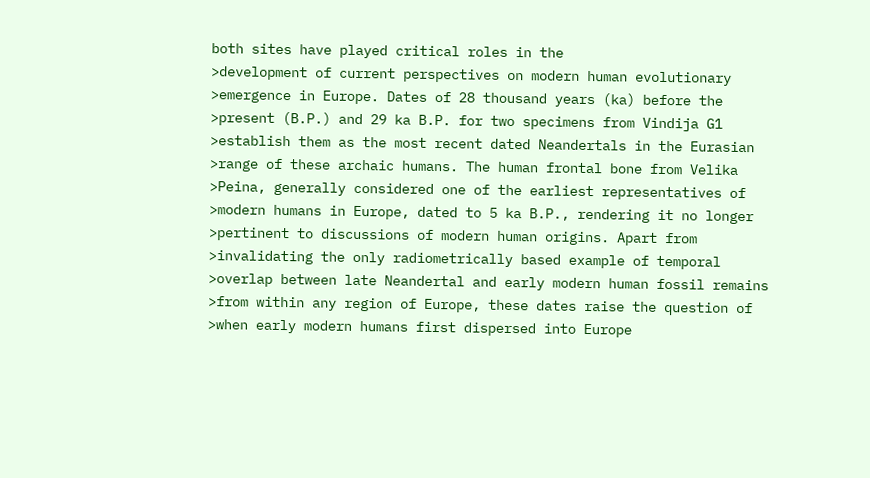both sites have played critical roles in the
>development of current perspectives on modern human evolutionary
>emergence in Europe. Dates of 28 thousand years (ka) before the
>present (B.P.) and 29 ka B.P. for two specimens from Vindija G1
>establish them as the most recent dated Neandertals in the Eurasian
>range of these archaic humans. The human frontal bone from Velika
>Peina, generally considered one of the earliest representatives of
>modern humans in Europe, dated to 5 ka B.P., rendering it no longer
>pertinent to discussions of modern human origins. Apart from
>invalidating the only radiometrically based example of temporal
>overlap between late Neandertal and early modern human fossil remains
>from within any region of Europe, these dates raise the question of
>when early modern humans first dispersed into Europe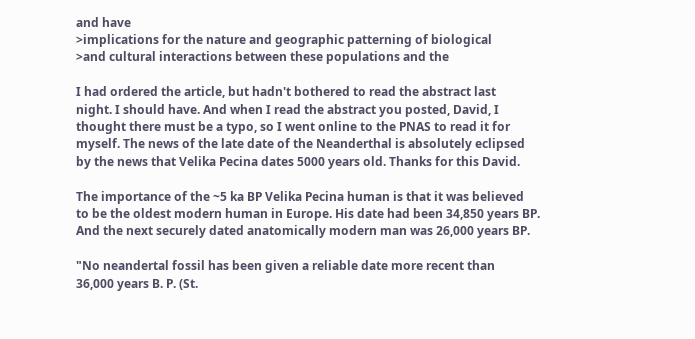and have
>implications for the nature and geographic patterning of biological
>and cultural interactions between these populations and the

I had ordered the article, but hadn't bothered to read the abstract last
night. I should have. And when I read the abstract you posted, David, I
thought there must be a typo, so I went online to the PNAS to read it for
myself. The news of the late date of the Neanderthal is absolutely eclipsed
by the news that Velika Pecina dates 5000 years old. Thanks for this David.

The importance of the ~5 ka BP Velika Pecina human is that it was believed
to be the oldest modern human in Europe. His date had been 34,850 years BP.
And the next securely dated anatomically modern man was 26,000 years BP.

"No neandertal fossil has been given a reliable date more recent than
36,000 years B. P. (St.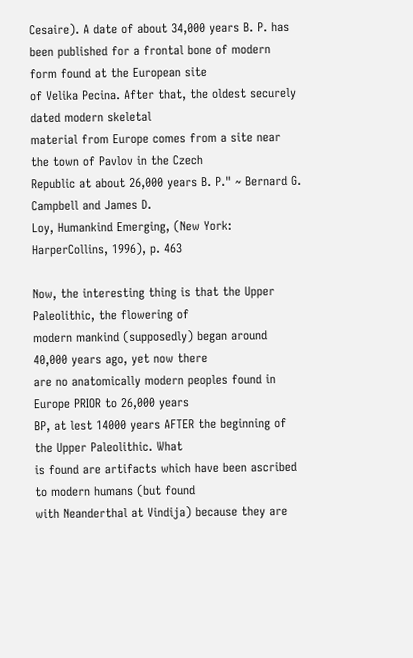Cesaire). A date of about 34,000 years B. P. has
been published for a frontal bone of modern form found at the European site
of Velika Pecina. After that, the oldest securely dated modern skeletal
material from Europe comes from a site near the town of Pavlov in the Czech
Republic at about 26,000 years B. P." ~ Bernard G. Campbell and James D.
Loy, Humankind Emerging, (New York: HarperCollins, 1996), p. 463

Now, the interesting thing is that the Upper Paleolithic, the flowering of
modern mankind (supposedly) began around 40,000 years ago, yet now there
are no anatomically modern peoples found in Europe PRIOR to 26,000 years
BP, at lest 14000 years AFTER the beginning of the Upper Paleolithic. What
is found are artifacts which have been ascribed to modern humans (but found
with Neanderthal at Vindija) because they are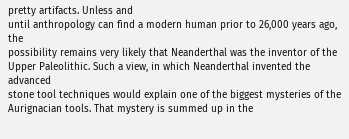pretty artifacts. Unless and
until anthropology can find a modern human prior to 26,000 years ago, the
possibility remains very likely that Neanderthal was the inventor of the
Upper Paleolithic. Such a view, in which Neanderthal invented the advanced
stone tool techniques would explain one of the biggest mysteries of the
Aurignacian tools. That mystery is summed up in the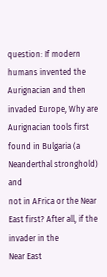question: If modern
humans invented the Aurignacian and then invaded Europe, Why are
Aurignacian tools first found in Bulgaria (a Neanderthal stronghold) and
not in AFrica or the Near East first? After all, if the invader in the
Near East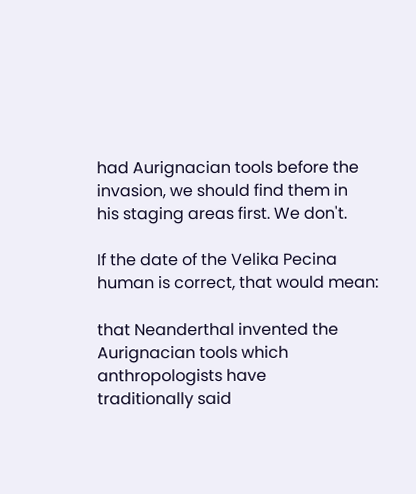had Aurignacian tools before the invasion, we should find them in
his staging areas first. We don't.

If the date of the Velika Pecina human is correct, that would mean:

that Neanderthal invented the Aurignacian tools which anthropologists have
traditionally said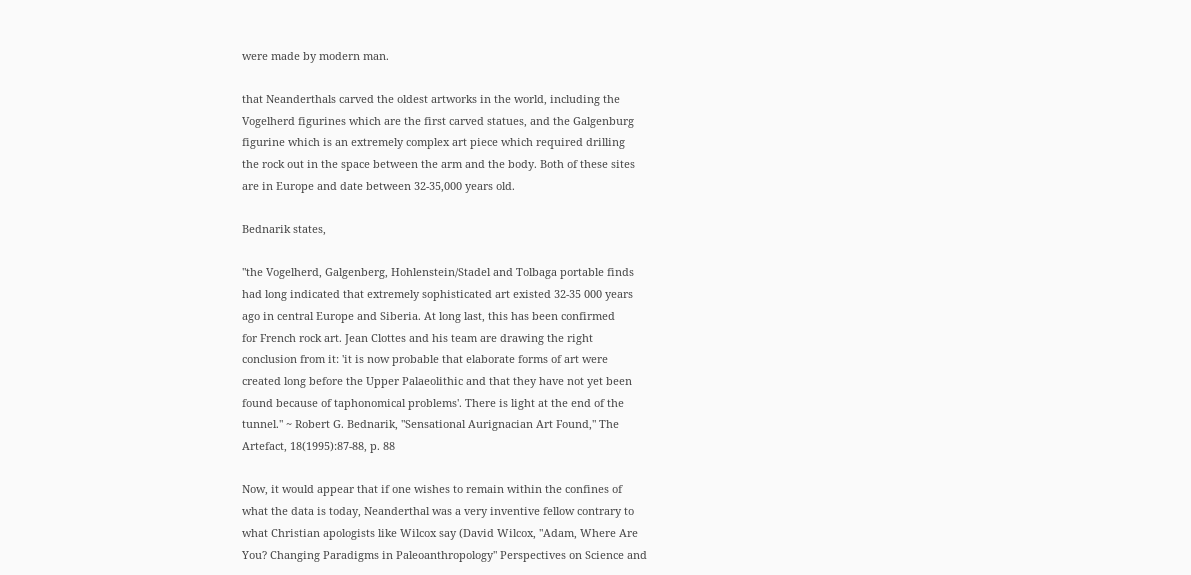were made by modern man.

that Neanderthals carved the oldest artworks in the world, including the
Vogelherd figurines which are the first carved statues, and the Galgenburg
figurine which is an extremely complex art piece which required drilling
the rock out in the space between the arm and the body. Both of these sites
are in Europe and date between 32-35,000 years old.

Bednarik states,

"the Vogelherd, Galgenberg, Hohlenstein/Stadel and Tolbaga portable finds
had long indicated that extremely sophisticated art existed 32-35 000 years
ago in central Europe and Siberia. At long last, this has been confirmed
for French rock art. Jean Clottes and his team are drawing the right
conclusion from it: 'it is now probable that elaborate forms of art were
created long before the Upper Palaeolithic and that they have not yet been
found because of taphonomical problems'. There is light at the end of the
tunnel." ~ Robert G. Bednarik, "Sensational Aurignacian Art Found," The
Artefact, 18(1995):87-88, p. 88

Now, it would appear that if one wishes to remain within the confines of
what the data is today, Neanderthal was a very inventive fellow contrary to
what Christian apologists like Wilcox say (David Wilcox, "Adam, Where Are
You? Changing Paradigms in Paleoanthropology" Perspectives on Science and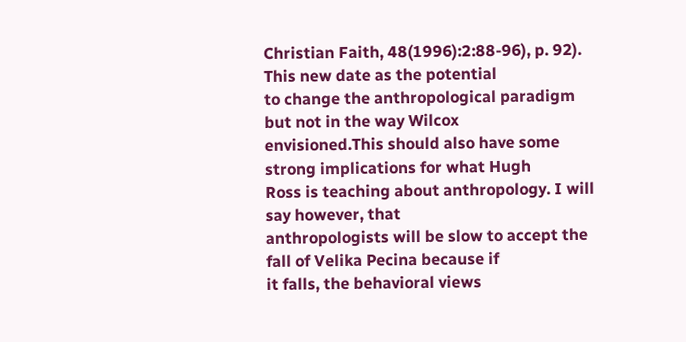Christian Faith, 48(1996):2:88-96), p. 92). This new date as the potential
to change the anthropological paradigm but not in the way Wilcox
envisioned.This should also have some strong implications for what Hugh
Ross is teaching about anthropology. I will say however, that
anthropologists will be slow to accept the fall of Velika Pecina because if
it falls, the behavioral views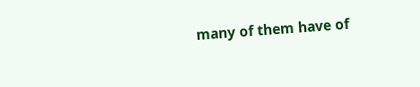many of them have of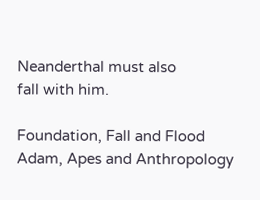Neanderthal must also
fall with him.

Foundation, Fall and Flood
Adam, Apes and Anthropology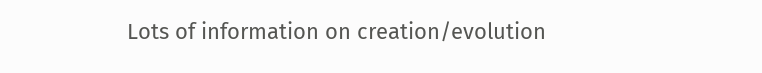Lots of information on creation/evolution